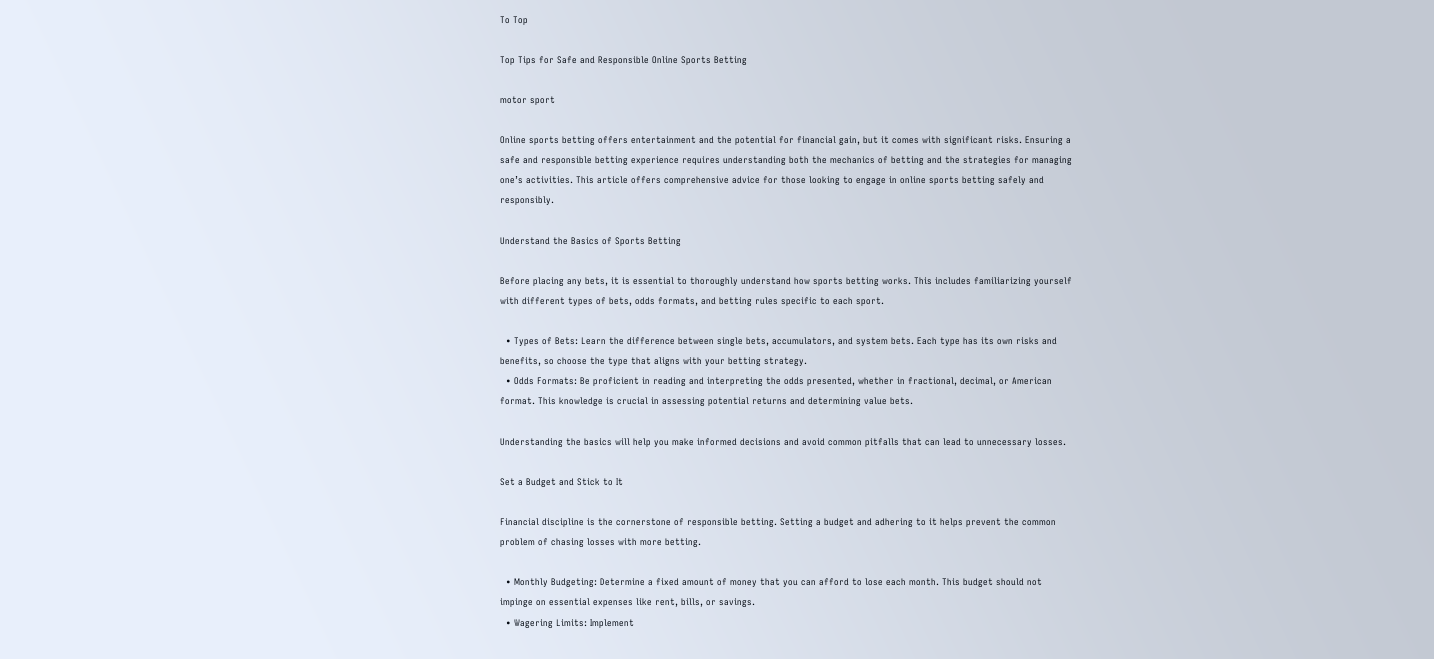To Top

Top Tips for Safe and Responsible Online Sports Betting

motor sport

Online sports betting offers entertainment and the potential for financial gain, but it comes with significant risks. Ensuring a safe and responsible betting experience requires understanding both the mechanics of betting and the strategies for managing one’s activities. This article offers comprehensive advice for those looking to engage in online sports betting safely and responsibly.

Understand the Basics of Sports Betting

Before placing any bets, it is essential to thoroughly understand how sports betting works. This includes familiarizing yourself with different types of bets, odds formats, and betting rules specific to each sport.

  • Types of Bets: Learn the difference between single bets, accumulators, and system bets. Each type has its own risks and benefits, so choose the type that aligns with your betting strategy.
  • Odds Formats: Be proficient in reading and interpreting the odds presented, whether in fractional, decimal, or American format. This knowledge is crucial in assessing potential returns and determining value bets.

Understanding the basics will help you make informed decisions and avoid common pitfalls that can lead to unnecessary losses.

Set a Budget and Stick to It

Financial discipline is the cornerstone of responsible betting. Setting a budget and adhering to it helps prevent the common problem of chasing losses with more betting.

  • Monthly Budgeting: Determine a fixed amount of money that you can afford to lose each month. This budget should not impinge on essential expenses like rent, bills, or savings.
  • Wagering Limits: Implement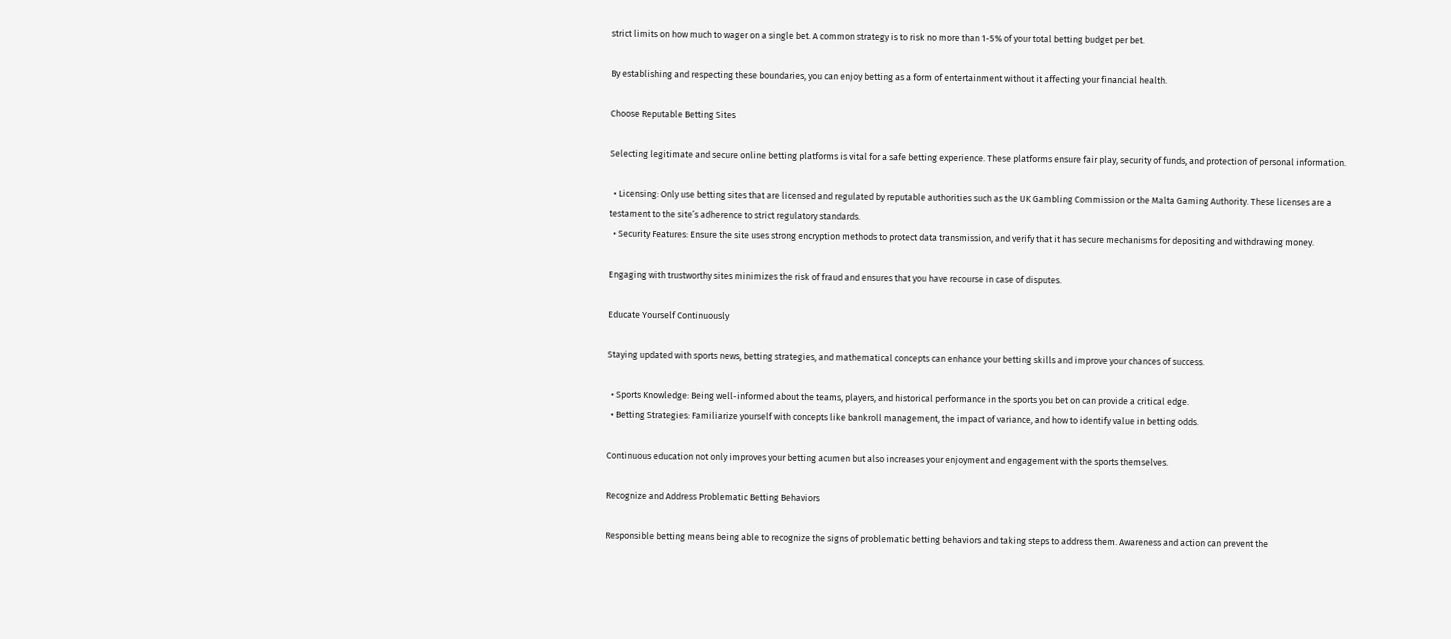strict limits on how much to wager on a single bet. A common strategy is to risk no more than 1-5% of your total betting budget per bet.

By establishing and respecting these boundaries, you can enjoy betting as a form of entertainment without it affecting your financial health.

Choose Reputable Betting Sites

Selecting legitimate and secure online betting platforms is vital for a safe betting experience. These platforms ensure fair play, security of funds, and protection of personal information.

  • Licensing: Only use betting sites that are licensed and regulated by reputable authorities such as the UK Gambling Commission or the Malta Gaming Authority. These licenses are a testament to the site’s adherence to strict regulatory standards.
  • Security Features: Ensure the site uses strong encryption methods to protect data transmission, and verify that it has secure mechanisms for depositing and withdrawing money.

Engaging with trustworthy sites minimizes the risk of fraud and ensures that you have recourse in case of disputes.

Educate Yourself Continuously

Staying updated with sports news, betting strategies, and mathematical concepts can enhance your betting skills and improve your chances of success.

  • Sports Knowledge: Being well-informed about the teams, players, and historical performance in the sports you bet on can provide a critical edge.
  • Betting Strategies: Familiarize yourself with concepts like bankroll management, the impact of variance, and how to identify value in betting odds.

Continuous education not only improves your betting acumen but also increases your enjoyment and engagement with the sports themselves.

Recognize and Address Problematic Betting Behaviors

Responsible betting means being able to recognize the signs of problematic betting behaviors and taking steps to address them. Awareness and action can prevent the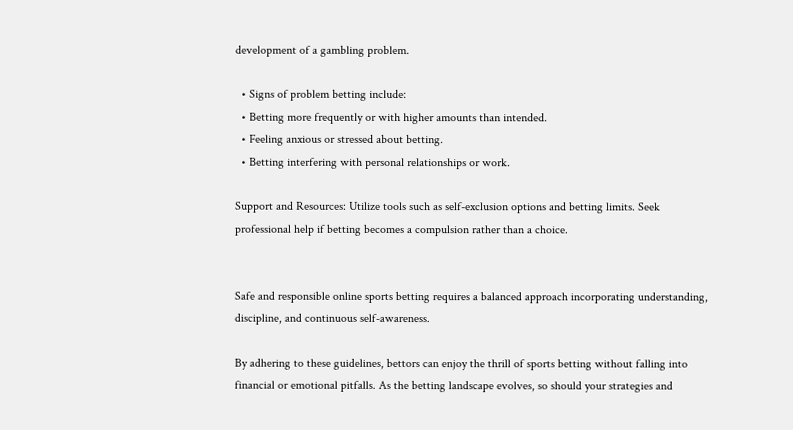development of a gambling problem.

  • Signs of problem betting include:
  • Betting more frequently or with higher amounts than intended.
  • Feeling anxious or stressed about betting.
  • Betting interfering with personal relationships or work.

Support and Resources: Utilize tools such as self-exclusion options and betting limits. Seek professional help if betting becomes a compulsion rather than a choice.


Safe and responsible online sports betting requires a balanced approach incorporating understanding, discipline, and continuous self-awareness.

By adhering to these guidelines, bettors can enjoy the thrill of sports betting without falling into financial or emotional pitfalls. As the betting landscape evolves, so should your strategies and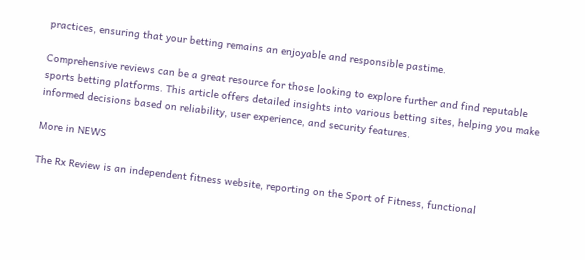practices, ensuring that your betting remains an enjoyable and responsible pastime.

Comprehensive reviews can be a great resource for those looking to explore further and find reputable sports betting platforms. This article offers detailed insights into various betting sites, helping you make informed decisions based on reliability, user experience, and security features.

More in NEWS

The Rx Review is an independent fitness website, reporting on the Sport of Fitness, functional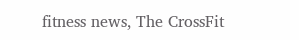fitness news, The CrossFit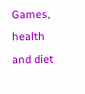Games, health and diet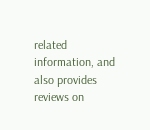related information, and also provides reviews on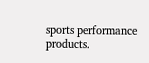sports performance products.